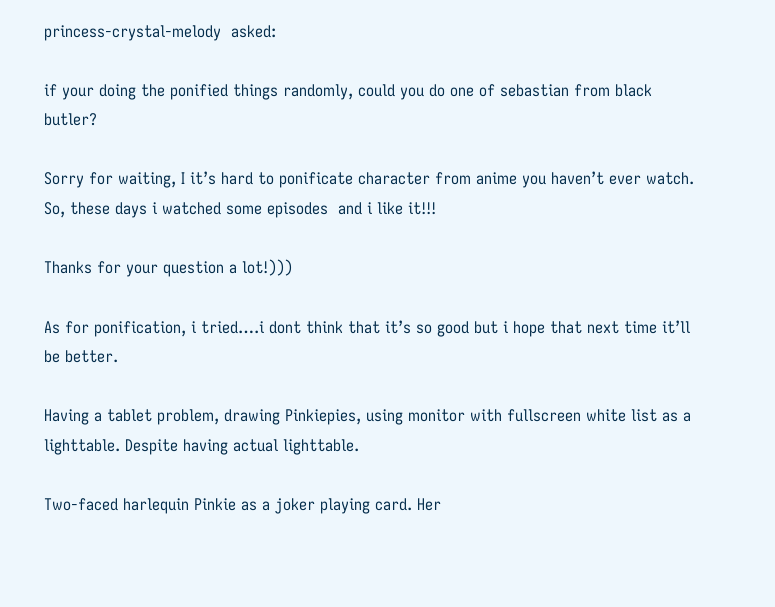princess-crystal-melody  asked:

if your doing the ponified things randomly, could you do one of sebastian from black butler?

Sorry for waiting, I it’s hard to ponificate character from anime you haven’t ever watch. So, these days i watched some episodes  and i like it!!!

Thanks for your question a lot!)))

As for ponification, i tried….i dont think that it’s so good but i hope that next time it’ll be better.

Having a tablet problem, drawing Pinkiepies, using monitor with fullscreen white list as a lighttable. Despite having actual lighttable.

Two-faced harlequin Pinkie as a joker playing card. Her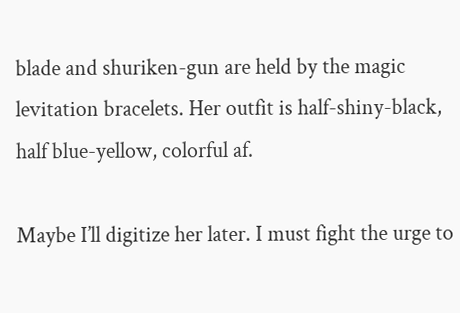blade and shuriken-gun are held by the magic levitation bracelets. Her outfit is half-shiny-black, half blue-yellow, colorful af.

Maybe I’ll digitize her later. I must fight the urge to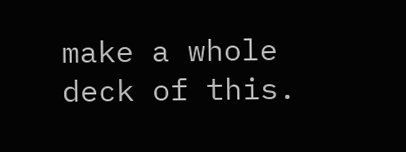make a whole deck of this.